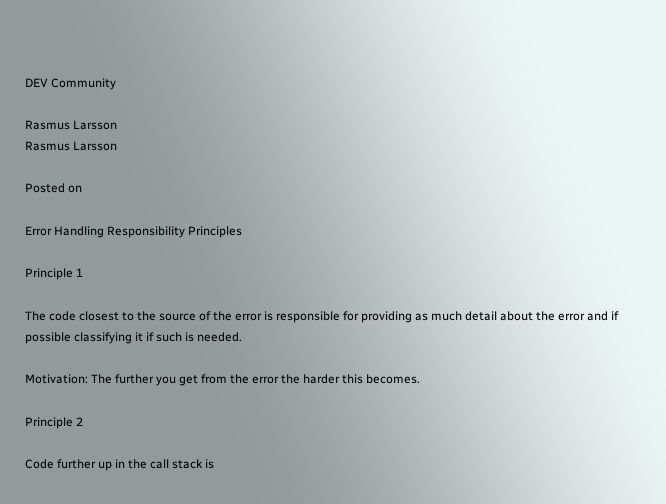DEV Community

Rasmus Larsson
Rasmus Larsson

Posted on

Error Handling Responsibility Principles

Principle 1

The code closest to the source of the error is responsible for providing as much detail about the error and if possible classifying it if such is needed.

Motivation: The further you get from the error the harder this becomes.

Principle 2

Code further up in the call stack is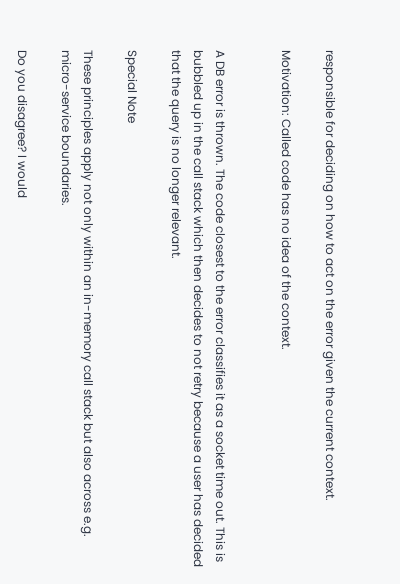responsible for deciding on how to act on the error given the current context.

Motivation: Called code has no idea of the context.


A DB error is thrown. The code closest to the error classifies it as a socket time out. This is bubbled up in the call stack which then decides to not retry because a user has decided that the query is no longer relevant.

Special Note

These principles apply not only within an in-memory call stack but also across e.g. micro-service boundaries.

Do you disagree? I would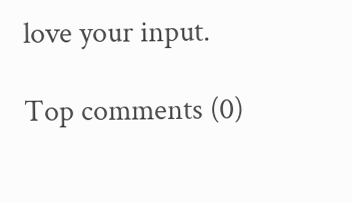love your input.

Top comments (0)